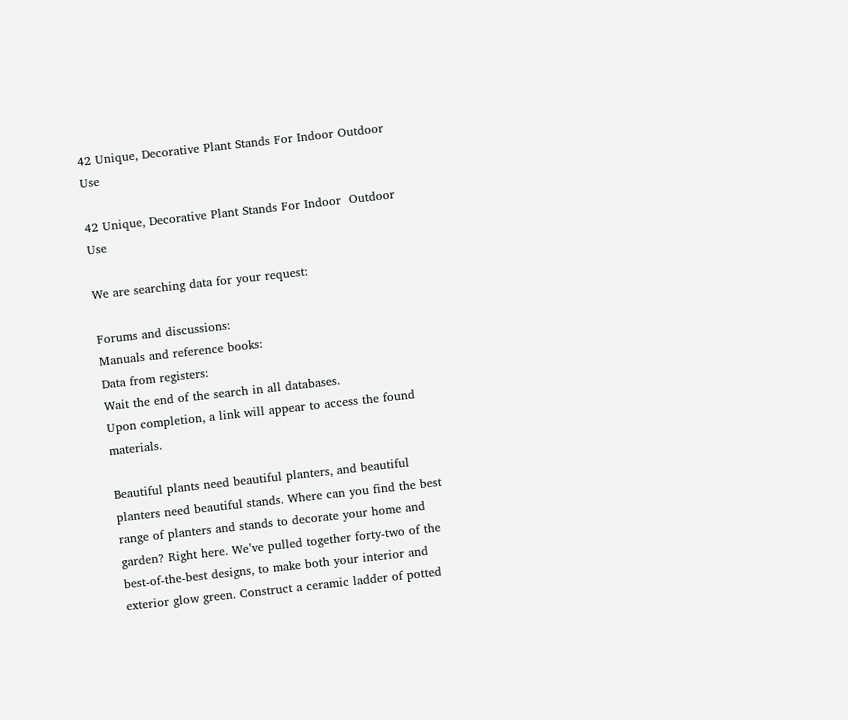42 Unique, Decorative Plant Stands For Indoor Outdoor Use

42 Unique, Decorative Plant Stands For Indoor  Outdoor Use

We are searching data for your request:

Forums and discussions:
Manuals and reference books:
Data from registers:
Wait the end of the search in all databases.
Upon completion, a link will appear to access the found materials.

Beautiful plants need beautiful planters, and beautiful planters need beautiful stands. Where can you find the best range of planters and stands to decorate your home and garden? Right here. We’ve pulled together forty-two of the best-of-the-best designs, to make both your interior and exterior glow green. Construct a ceramic ladder of potted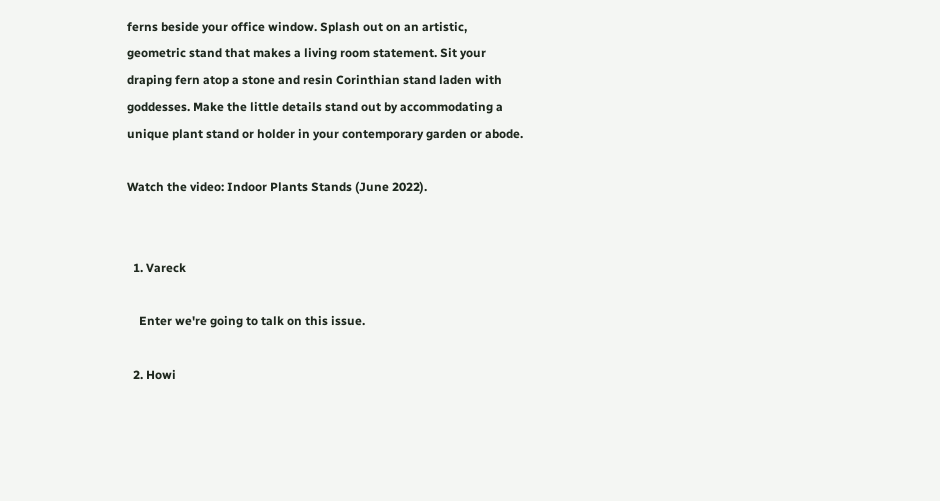ferns beside your office window. Splash out on an artistic, geometric stand that makes a living room statement. Sit your draping fern atop a stone and resin Corinthian stand laden with goddesses. Make the little details stand out by accommodating a unique plant stand or holder in your contemporary garden or abode.

Watch the video: Indoor Plants Stands (June 2022).


  1. Vareck

    Enter we're going to talk on this issue.

  2. Howi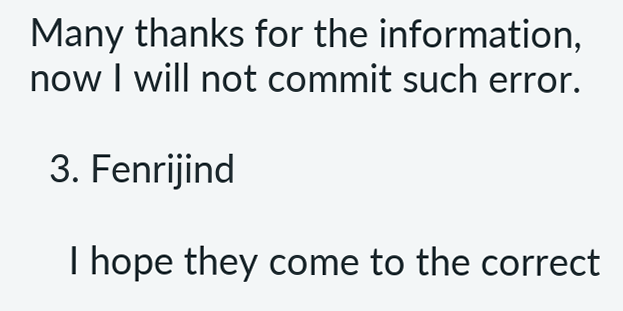Many thanks for the information, now I will not commit such error.

  3. Fenrijind

    I hope they come to the correct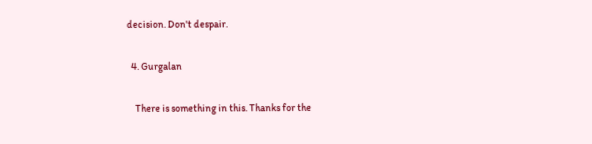decision. Don't despair.

  4. Gurgalan

    There is something in this. Thanks for the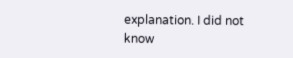explanation. I did not know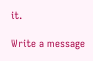it.

Write a message